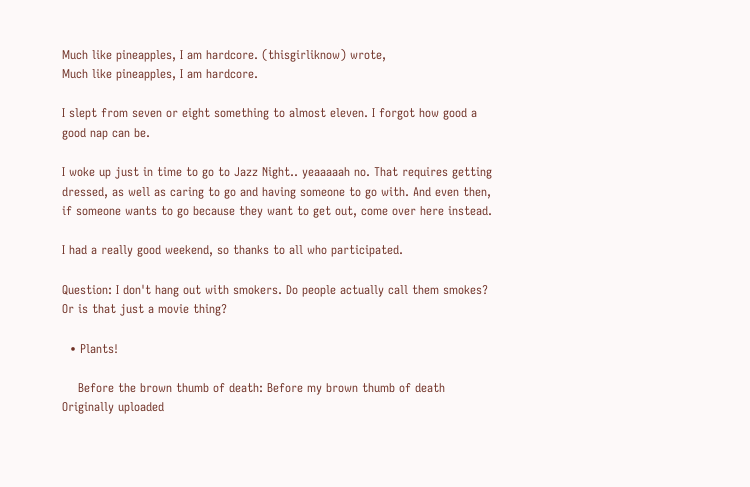Much like pineapples, I am hardcore. (thisgirliknow) wrote,
Much like pineapples, I am hardcore.

I slept from seven or eight something to almost eleven. I forgot how good a good nap can be.

I woke up just in time to go to Jazz Night.. yeaaaaah no. That requires getting dressed, as well as caring to go and having someone to go with. And even then, if someone wants to go because they want to get out, come over here instead.

I had a really good weekend, so thanks to all who participated.

Question: I don't hang out with smokers. Do people actually call them smokes? Or is that just a movie thing?

  • Plants!

    Before the brown thumb of death: Before my brown thumb of death Originally uploaded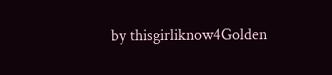by thisgirliknow4Golden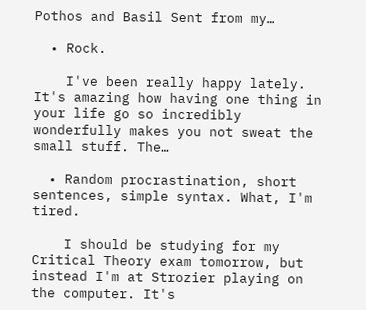Pothos and Basil Sent from my…

  • Rock.

    I've been really happy lately. It's amazing how having one thing in your life go so incredibly wonderfully makes you not sweat the small stuff. The…

  • Random procrastination, short sentences, simple syntax. What, I'm tired.

    I should be studying for my Critical Theory exam tomorrow, but instead I'm at Strozier playing on the computer. It's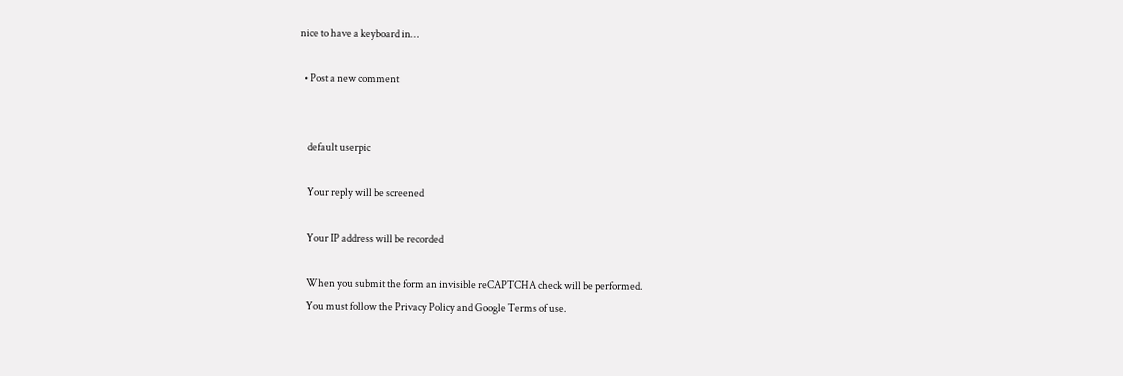nice to have a keyboard in…

  • Post a new comment


    default userpic

    Your reply will be screened

    Your IP address will be recorded

    When you submit the form an invisible reCAPTCHA check will be performed.
    You must follow the Privacy Policy and Google Terms of use.